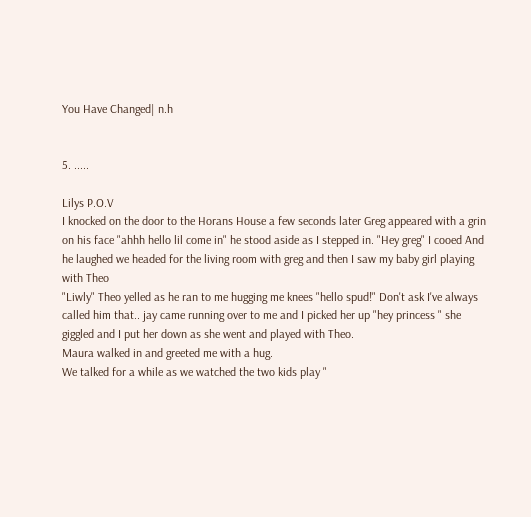You Have Changed| n.h


5. .....

Lilys P.O.V
I knocked on the door to the Horans House a few seconds later Greg appeared with a grin on his face "ahhh hello lil come in" he stood aside as I stepped in. "Hey greg" I cooed And he laughed we headed for the living room with greg and then I saw my baby girl playing with Theo
"Liwly" Theo yelled as he ran to me hugging me knees "hello spud!" Don't ask I've always called him that.. jay came running over to me and I picked her up "hey princess " she giggled and I put her down as she went and played with Theo.
Maura walked in and greeted me with a hug.
We talked for a while as we watched the two kids play "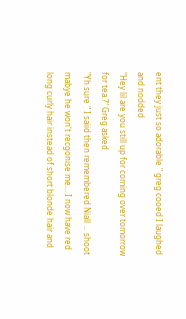ent they just so adorable " greg cooed I laughed and nodded
"Hey lil are you still up for coming over tomorrow for tea.?" Greg asked
"Yh sure " I saiid then remembered Niall ... shoot mabye he won't recgonise me... I now have red long curly hair instead of short blonde hair and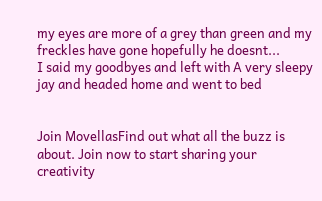my eyes are more of a grey than green and my freckles have gone hopefully he doesnt...
I said my goodbyes and left with A very sleepy jay and headed home and went to bed


Join MovellasFind out what all the buzz is about. Join now to start sharing your creativity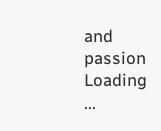and passion
Loading ...